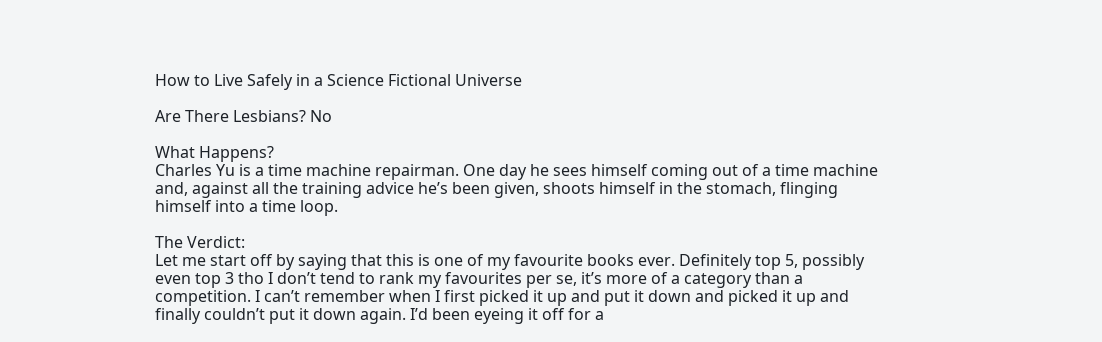How to Live Safely in a Science Fictional Universe

Are There Lesbians? No

What Happens?
Charles Yu is a time machine repairman. One day he sees himself coming out of a time machine and, against all the training advice he’s been given, shoots himself in the stomach, flinging himself into a time loop.

The Verdict:
Let me start off by saying that this is one of my favourite books ever. Definitely top 5, possibly even top 3 tho I don’t tend to rank my favourites per se, it’s more of a category than a competition. I can’t remember when I first picked it up and put it down and picked it up and finally couldn’t put it down again. I’d been eyeing it off for a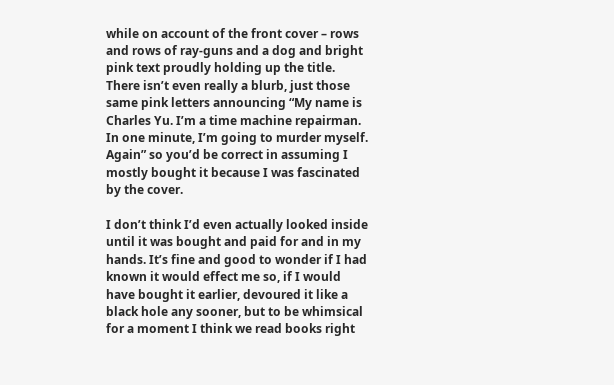while on account of the front cover – rows and rows of ray-guns and a dog and bright pink text proudly holding up the title. There isn’t even really a blurb, just those same pink letters announcing “My name is Charles Yu. I’m a time machine repairman. In one minute, I’m going to murder myself. Again” so you’d be correct in assuming I mostly bought it because I was fascinated by the cover.

I don’t think I’d even actually looked inside until it was bought and paid for and in my hands. It’s fine and good to wonder if I had known it would effect me so, if I would have bought it earlier, devoured it like a black hole any sooner, but to be whimsical for a moment I think we read books right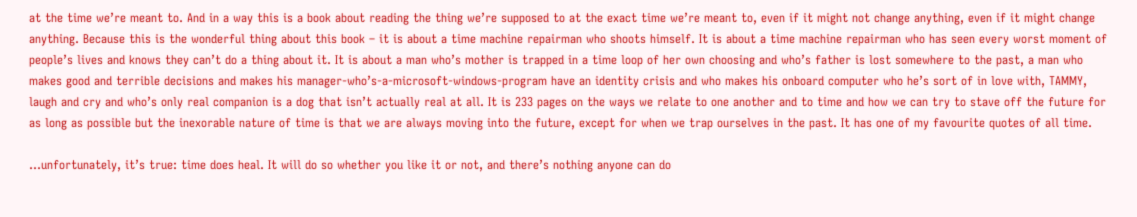at the time we’re meant to. And in a way this is a book about reading the thing we’re supposed to at the exact time we’re meant to, even if it might not change anything, even if it might change anything. Because this is the wonderful thing about this book – it is about a time machine repairman who shoots himself. It is about a time machine repairman who has seen every worst moment of people’s lives and knows they can’t do a thing about it. It is about a man who’s mother is trapped in a time loop of her own choosing and who’s father is lost somewhere to the past, a man who makes good and terrible decisions and makes his manager-who’s-a-microsoft-windows-program have an identity crisis and who makes his onboard computer who he’s sort of in love with, TAMMY, laugh and cry and who’s only real companion is a dog that isn’t actually real at all. It is 233 pages on the ways we relate to one another and to time and how we can try to stave off the future for as long as possible but the inexorable nature of time is that we are always moving into the future, except for when we trap ourselves in the past. It has one of my favourite quotes of all time.

…unfortunately, it’s true: time does heal. It will do so whether you like it or not, and there’s nothing anyone can do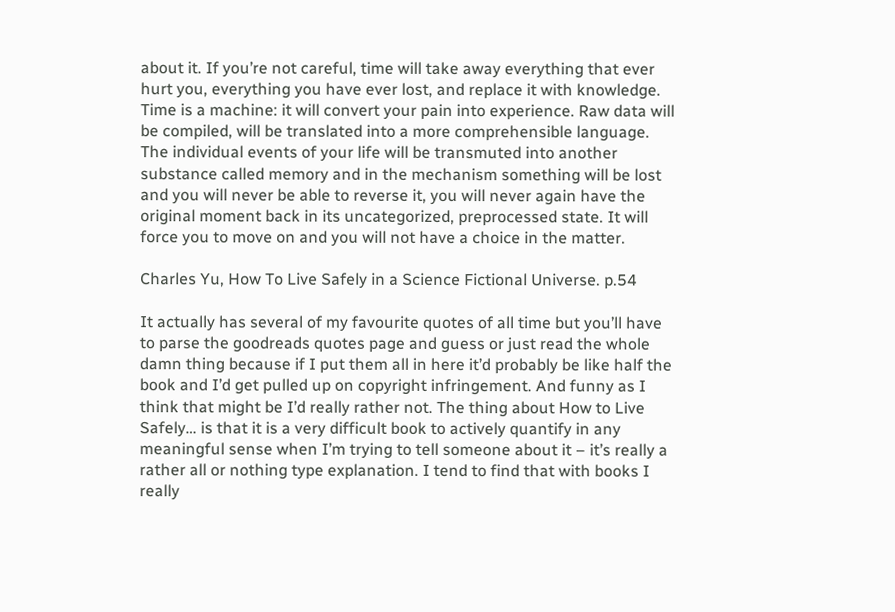about it. If you’re not careful, time will take away everything that ever hurt you, everything you have ever lost, and replace it with knowledge. Time is a machine: it will convert your pain into experience. Raw data will be compiled, will be translated into a more comprehensible language. The individual events of your life will be transmuted into another substance called memory and in the mechanism something will be lost and you will never be able to reverse it, you will never again have the original moment back in its uncategorized, preprocessed state. It will force you to move on and you will not have a choice in the matter.

Charles Yu, How To Live Safely in a Science Fictional Universe. p.54

It actually has several of my favourite quotes of all time but you’ll have to parse the goodreads quotes page and guess or just read the whole damn thing because if I put them all in here it’d probably be like half the book and I’d get pulled up on copyright infringement. And funny as I think that might be I’d really rather not. The thing about How to Live Safely… is that it is a very difficult book to actively quantify in any meaningful sense when I’m trying to tell someone about it – it’s really a rather all or nothing type explanation. I tend to find that with books I really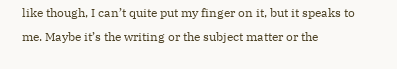like though, I can’t quite put my finger on it, but it speaks to me. Maybe it’s the writing or the subject matter or the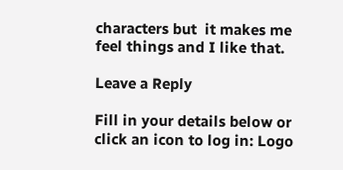characters but  it makes me feel things and I like that.

Leave a Reply

Fill in your details below or click an icon to log in: Logo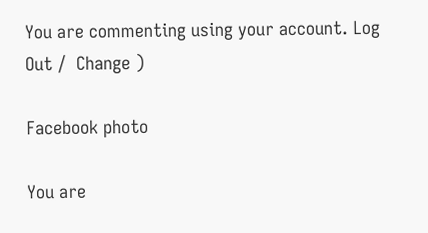You are commenting using your account. Log Out /  Change )

Facebook photo

You are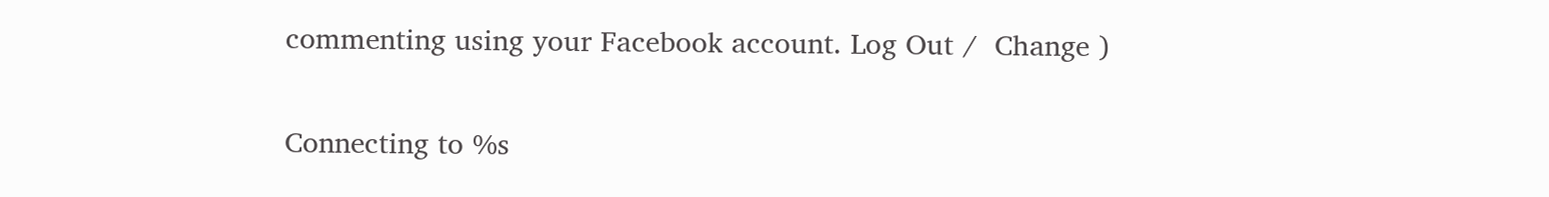commenting using your Facebook account. Log Out /  Change )

Connecting to %s